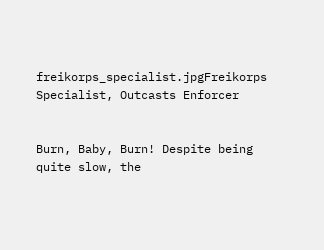freikorps_specialist.jpgFreikorps Specialist, Outcasts Enforcer


Burn, Baby, Burn! Despite being quite slow, the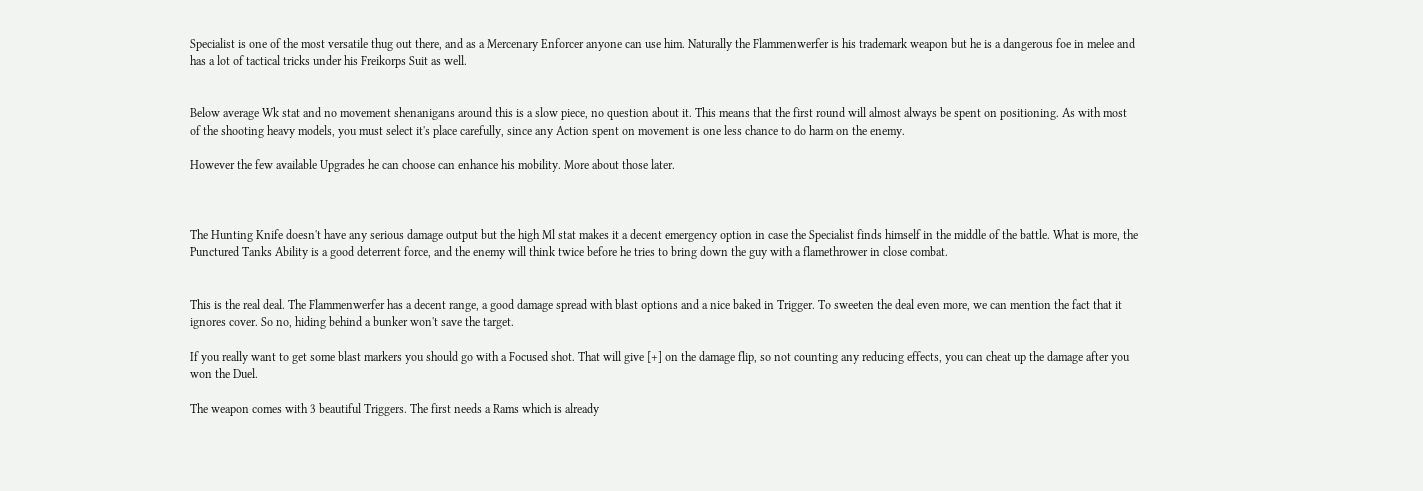Specialist is one of the most versatile thug out there, and as a Mercenary Enforcer anyone can use him. Naturally the Flammenwerfer is his trademark weapon but he is a dangerous foe in melee and has a lot of tactical tricks under his Freikorps Suit as well.


Below average Wk stat and no movement shenanigans around this is a slow piece, no question about it. This means that the first round will almost always be spent on positioning. As with most of the shooting heavy models, you must select it's place carefully, since any Action spent on movement is one less chance to do harm on the enemy.

However the few available Upgrades he can choose can enhance his mobility. More about those later.



The Hunting Knife doesn't have any serious damage output but the high Ml stat makes it a decent emergency option in case the Specialist finds himself in the middle of the battle. What is more, the Punctured Tanks Ability is a good deterrent force, and the enemy will think twice before he tries to bring down the guy with a flamethrower in close combat.


This is the real deal. The Flammenwerfer has a decent range, a good damage spread with blast options and a nice baked in Trigger. To sweeten the deal even more, we can mention the fact that it ignores cover. So no, hiding behind a bunker won't save the target.

If you really want to get some blast markers you should go with a Focused shot. That will give [+] on the damage flip, so not counting any reducing effects, you can cheat up the damage after you won the Duel.

The weapon comes with 3 beautiful Triggers. The first needs a Rams which is already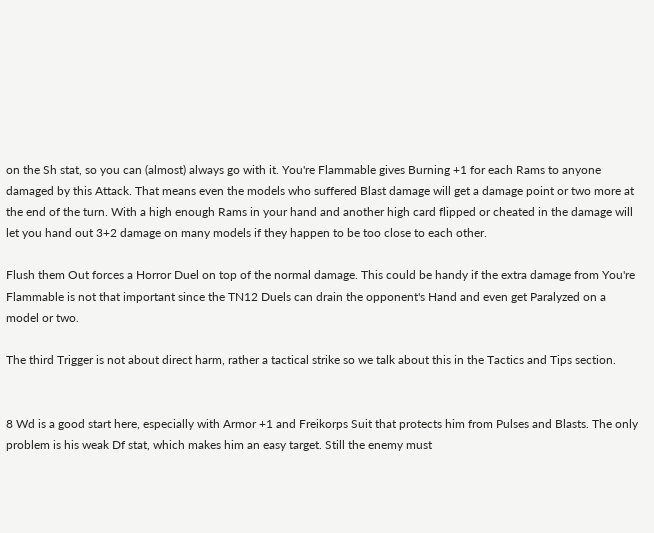on the Sh stat, so you can (almost) always go with it. You're Flammable gives Burning +1 for each Rams to anyone damaged by this Attack. That means even the models who suffered Blast damage will get a damage point or two more at the end of the turn. With a high enough Rams in your hand and another high card flipped or cheated in the damage will let you hand out 3+2 damage on many models if they happen to be too close to each other.

Flush them Out forces a Horror Duel on top of the normal damage. This could be handy if the extra damage from You're Flammable is not that important since the TN12 Duels can drain the opponent's Hand and even get Paralyzed on a model or two.

The third Trigger is not about direct harm, rather a tactical strike so we talk about this in the Tactics and Tips section.


8 Wd is a good start here, especially with Armor +1 and Freikorps Suit that protects him from Pulses and Blasts. The only problem is his weak Df stat, which makes him an easy target. Still the enemy must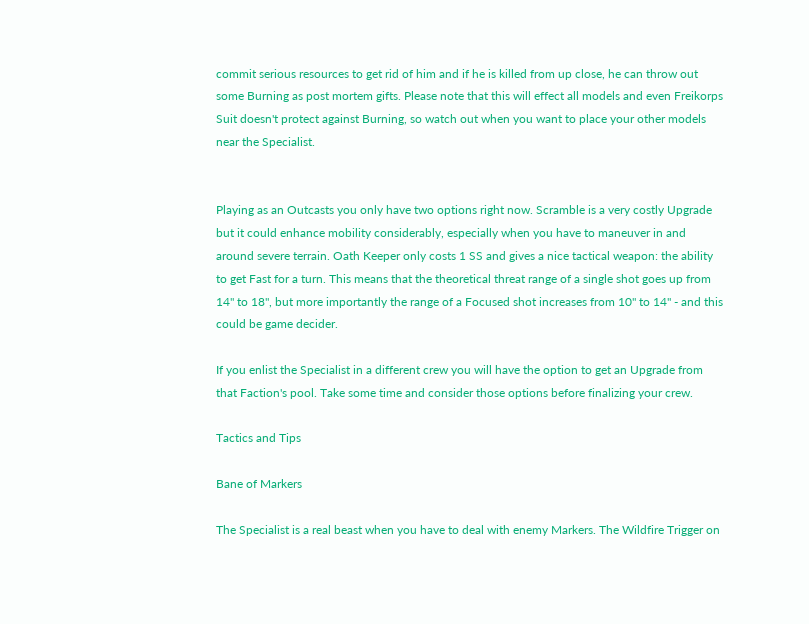commit serious resources to get rid of him and if he is killed from up close, he can throw out some Burning as post mortem gifts. Please note that this will effect all models and even Freikorps Suit doesn't protect against Burning, so watch out when you want to place your other models near the Specialist.


Playing as an Outcasts you only have two options right now. Scramble is a very costly Upgrade but it could enhance mobility considerably, especially when you have to maneuver in and around severe terrain. Oath Keeper only costs 1 SS and gives a nice tactical weapon: the ability to get Fast for a turn. This means that the theoretical threat range of a single shot goes up from 14" to 18", but more importantly the range of a Focused shot increases from 10" to 14" - and this could be game decider.

If you enlist the Specialist in a different crew you will have the option to get an Upgrade from that Faction's pool. Take some time and consider those options before finalizing your crew.

Tactics and Tips

Bane of Markers

The Specialist is a real beast when you have to deal with enemy Markers. The Wildfire Trigger on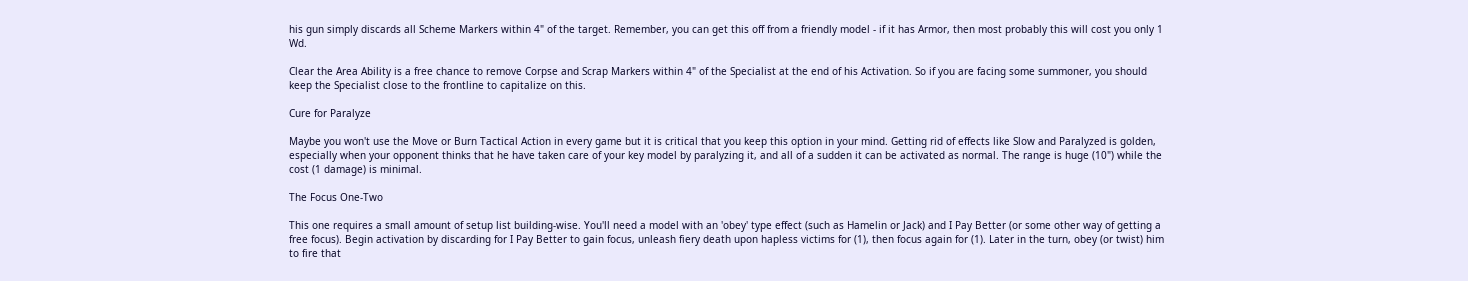his gun simply discards all Scheme Markers within 4" of the target. Remember, you can get this off from a friendly model - if it has Armor, then most probably this will cost you only 1 Wd.

Clear the Area Ability is a free chance to remove Corpse and Scrap Markers within 4" of the Specialist at the end of his Activation. So if you are facing some summoner, you should keep the Specialist close to the frontline to capitalize on this.

Cure for Paralyze

Maybe you won't use the Move or Burn Tactical Action in every game but it is critical that you keep this option in your mind. Getting rid of effects like Slow and Paralyzed is golden, especially when your opponent thinks that he have taken care of your key model by paralyzing it, and all of a sudden it can be activated as normal. The range is huge (10") while the cost (1 damage) is minimal.

The Focus One-Two

This one requires a small amount of setup list building-wise. You'll need a model with an 'obey' type effect (such as Hamelin or Jack) and I Pay Better (or some other way of getting a free focus). Begin activation by discarding for I Pay Better to gain focus, unleash fiery death upon hapless victims for (1), then focus again for (1). Later in the turn, obey (or twist) him to fire that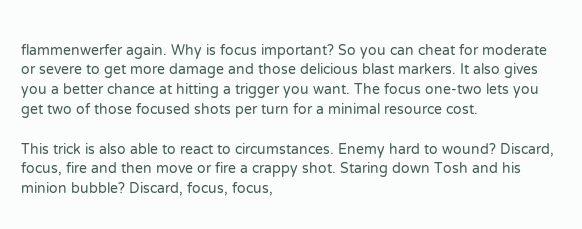flammenwerfer again. Why is focus important? So you can cheat for moderate or severe to get more damage and those delicious blast markers. It also gives you a better chance at hitting a trigger you want. The focus one-two lets you get two of those focused shots per turn for a minimal resource cost.

This trick is also able to react to circumstances. Enemy hard to wound? Discard, focus, fire and then move or fire a crappy shot. Staring down Tosh and his minion bubble? Discard, focus, focus,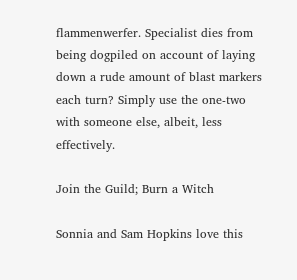flammenwerfer. Specialist dies from being dogpiled on account of laying down a rude amount of blast markers each turn? Simply use the one-two with someone else, albeit, less effectively.

Join the Guild; Burn a Witch

Sonnia and Sam Hopkins love this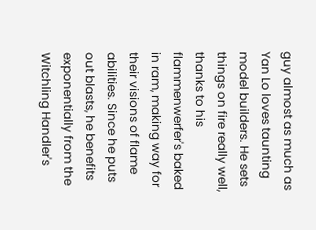guy almost as much as Yan Lo loves taunting model builders. He sets things on fire really well, thanks to his flammenwerfer's baked in ram, making way for their visions of flame abilities. Since he puts out blasts, he benefits exponentially from the Witchling Handler's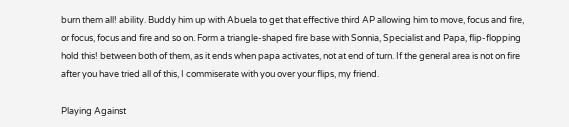burn them all! ability. Buddy him up with Abuela to get that effective third AP allowing him to move, focus and fire, or focus, focus and fire and so on. Form a triangle-shaped fire base with Sonnia, Specialist and Papa, flip-flopping hold this! between both of them, as it ends when papa activates, not at end of turn. If the general area is not on fire after you have tried all of this, I commiserate with you over your flips, my friend.

Playing Against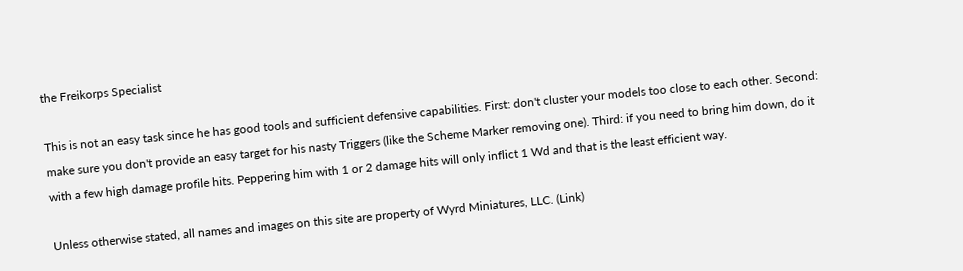the Freikorps Specialist

This is not an easy task since he has good tools and sufficient defensive capabilities. First: don't cluster your models too close to each other. Second: make sure you don't provide an easy target for his nasty Triggers (like the Scheme Marker removing one). Third: if you need to bring him down, do it with a few high damage profile hits. Peppering him with 1 or 2 damage hits will only inflict 1 Wd and that is the least efficient way.

Unless otherwise stated, all names and images on this site are property of Wyrd Miniatures, LLC. (Link)